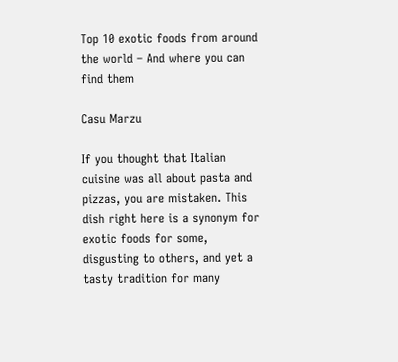Top 10 exotic foods from around the world – And where you can find them

Casu Marzu

If you thought that Italian cuisine was all about pasta and pizzas, you are mistaken. This dish right here is a synonym for exotic foods for some, disgusting to others, and yet a tasty tradition for many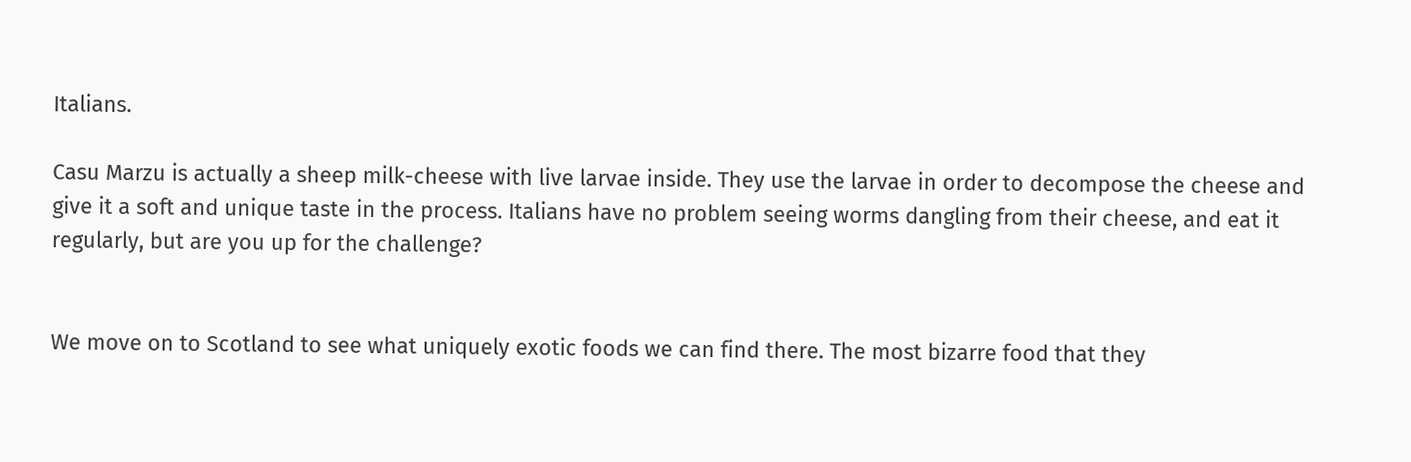Italians.

Casu Marzu is actually a sheep milk-cheese with live larvae inside. They use the larvae in order to decompose the cheese and give it a soft and unique taste in the process. Italians have no problem seeing worms dangling from their cheese, and eat it regularly, but are you up for the challenge?


We move on to Scotland to see what uniquely exotic foods we can find there. The most bizarre food that they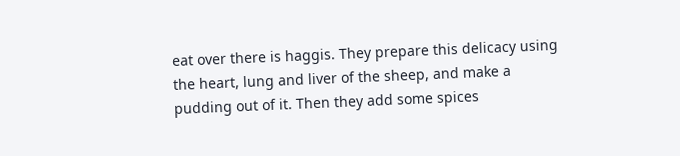eat over there is haggis. They prepare this delicacy using the heart, lung and liver of the sheep, and make a pudding out of it. Then they add some spices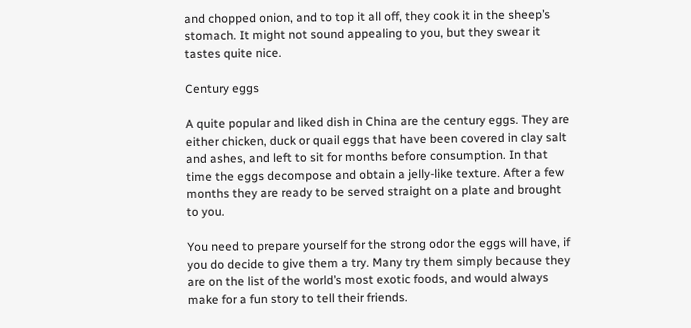and chopped onion, and to top it all off, they cook it in the sheep’s stomach. It might not sound appealing to you, but they swear it tastes quite nice.

Century eggs

A quite popular and liked dish in China are the century eggs. They are either chicken, duck or quail eggs that have been covered in clay salt and ashes, and left to sit for months before consumption. In that time the eggs decompose and obtain a jelly-like texture. After a few months they are ready to be served straight on a plate and brought to you.

You need to prepare yourself for the strong odor the eggs will have, if you do decide to give them a try. Many try them simply because they are on the list of the world’s most exotic foods, and would always make for a fun story to tell their friends.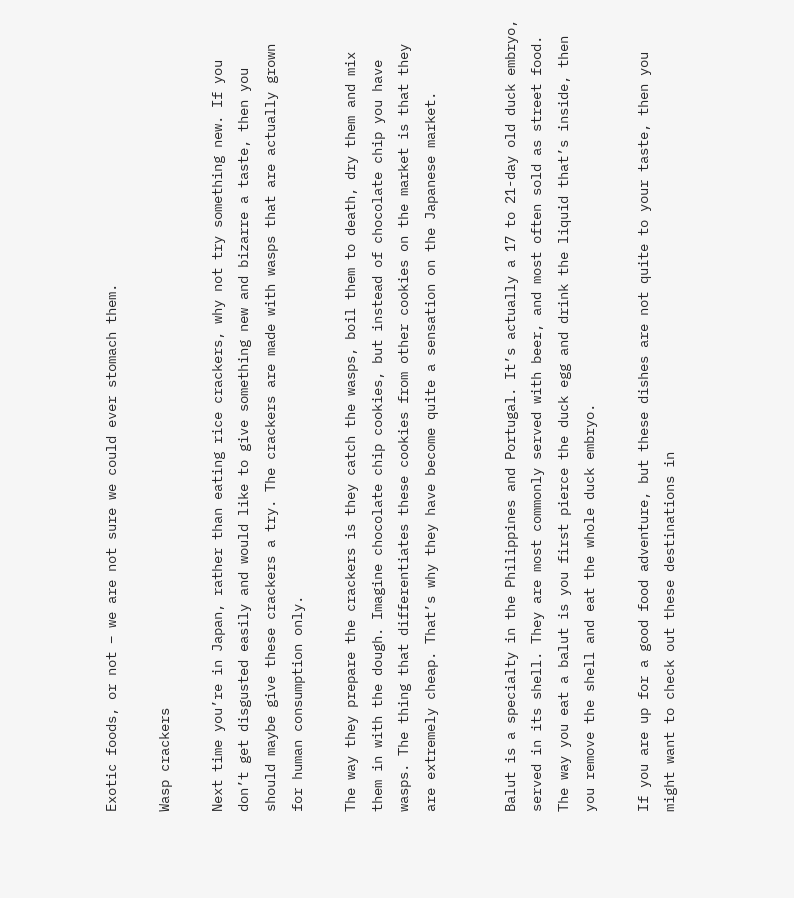Exotic foods, or not – we are not sure we could ever stomach them.

Wasp crackers

Next time you’re in Japan, rather than eating rice crackers, why not try something new. If you don’t get disgusted easily and would like to give something new and bizarre a taste, then you should maybe give these crackers a try. The crackers are made with wasps that are actually grown for human consumption only.

The way they prepare the crackers is they catch the wasps, boil them to death, dry them and mix them in with the dough. Imagine chocolate chip cookies, but instead of chocolate chip you have wasps. The thing that differentiates these cookies from other cookies on the market is that they are extremely cheap. That’s why they have become quite a sensation on the Japanese market.


Balut is a specialty in the Philippines and Portugal. It’s actually a 17 to 21-day old duck embryo, served in its shell. They are most commonly served with beer, and most often sold as street food. The way you eat a balut is you first pierce the duck egg and drink the liquid that’s inside, then you remove the shell and eat the whole duck embryo.

If you are up for a good food adventure, but these dishes are not quite to your taste, then you might want to check out these destinations in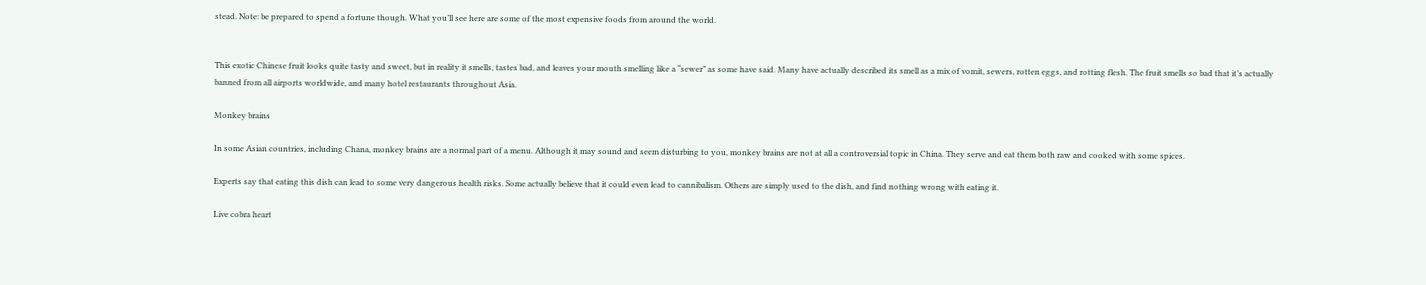stead. Note: be prepared to spend a fortune though. What you’ll see here are some of the most expensive foods from around the world.


This exotic Chinese fruit looks quite tasty and sweet, but in reality it smells, tastes bad, and leaves your mouth smelling like a “sewer” as some have said. Many have actually described its smell as a mix of vomit, sewers, rotten eggs, and rotting flesh. The fruit smells so bad that it’s actually banned from all airports worldwide, and many hotel restaurants throughout Asia.

Monkey brains

In some Asian countries, including Chana, monkey brains are a normal part of a menu. Although it may sound and seem disturbing to you, monkey brains are not at all a controversial topic in China. They serve and eat them both raw and cooked with some spices.

Experts say that eating this dish can lead to some very dangerous health risks. Some actually believe that it could even lead to cannibalism. Others are simply used to the dish, and find nothing wrong with eating it.

Live cobra heart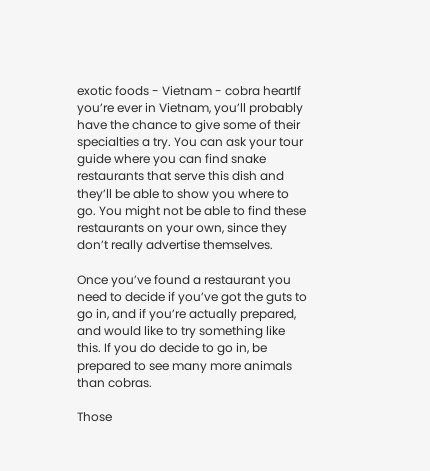exotic foods - Vietnam - cobra heartIf you’re ever in Vietnam, you’ll probably have the chance to give some of their specialties a try. You can ask your tour guide where you can find snake restaurants that serve this dish and they’ll be able to show you where to go. You might not be able to find these restaurants on your own, since they don’t really advertise themselves.

Once you’ve found a restaurant you need to decide if you’ve got the guts to go in, and if you’re actually prepared, and would like to try something like this. If you do decide to go in, be prepared to see many more animals than cobras.

Those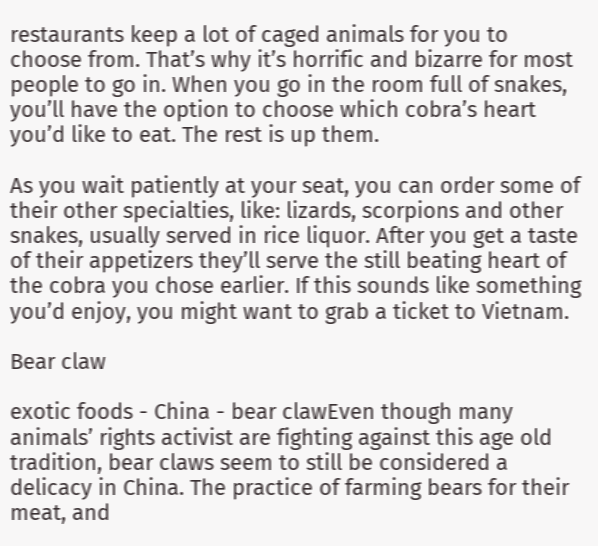restaurants keep a lot of caged animals for you to choose from. That’s why it’s horrific and bizarre for most people to go in. When you go in the room full of snakes, you’ll have the option to choose which cobra’s heart you’d like to eat. The rest is up them.

As you wait patiently at your seat, you can order some of their other specialties, like: lizards, scorpions and other snakes, usually served in rice liquor. After you get a taste of their appetizers they’ll serve the still beating heart of the cobra you chose earlier. If this sounds like something you’d enjoy, you might want to grab a ticket to Vietnam.

Bear claw

exotic foods - China - bear clawEven though many animals’ rights activist are fighting against this age old tradition, bear claws seem to still be considered a delicacy in China. The practice of farming bears for their meat, and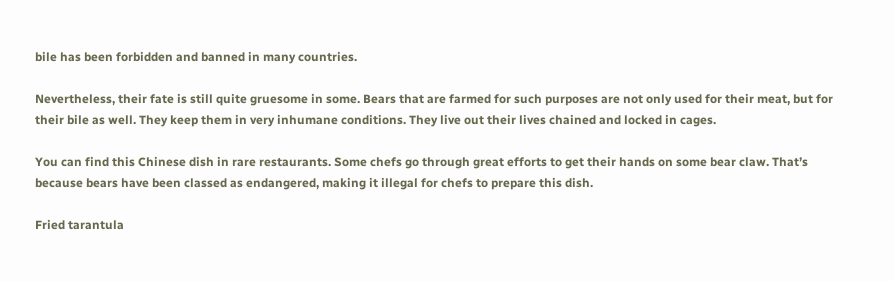bile has been forbidden and banned in many countries.

Nevertheless, their fate is still quite gruesome in some. Bears that are farmed for such purposes are not only used for their meat, but for their bile as well. They keep them in very inhumane conditions. They live out their lives chained and locked in cages.

You can find this Chinese dish in rare restaurants. Some chefs go through great efforts to get their hands on some bear claw. That’s because bears have been classed as endangered, making it illegal for chefs to prepare this dish.

Fried tarantula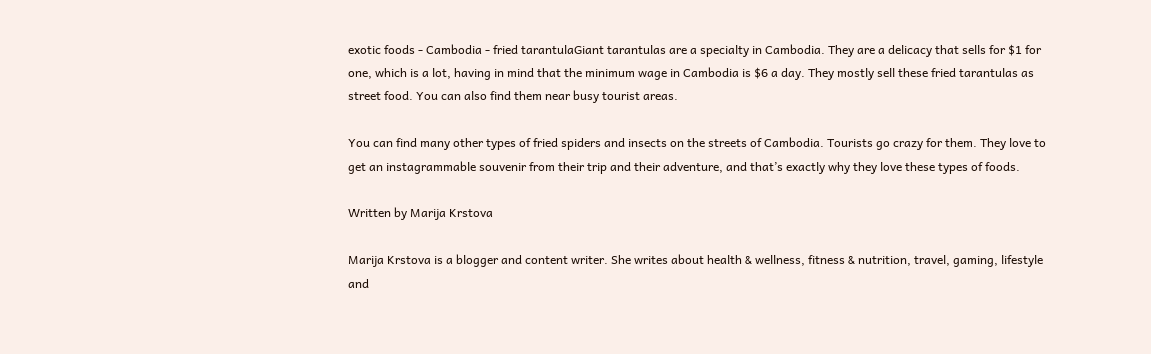exotic foods - Cambodia - fried tarantulaGiant tarantulas are a specialty in Cambodia. They are a delicacy that sells for $1 for one, which is a lot, having in mind that the minimum wage in Cambodia is $6 a day. They mostly sell these fried tarantulas as street food. You can also find them near busy tourist areas.

You can find many other types of fried spiders and insects on the streets of Cambodia. Tourists go crazy for them. They love to get an instagrammable souvenir from their trip and their adventure, and that’s exactly why they love these types of foods.

Written by Marija Krstova

Marija Krstova is a blogger and content writer. She writes about health & wellness, fitness & nutrition, travel, gaming, lifestyle and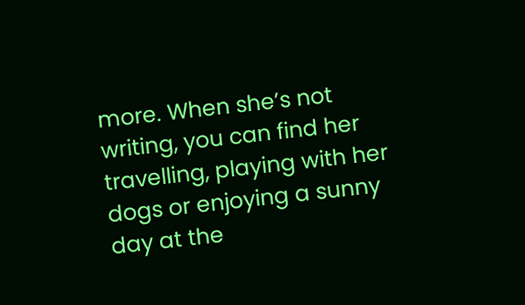more. When she’s not writing, you can find her travelling, playing with her dogs or enjoying a sunny day at the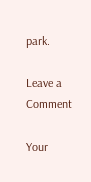park.

Leave a Comment

Your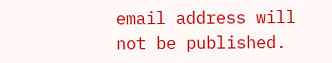email address will not be published.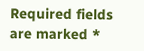Required fields are marked *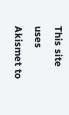This site uses Akismet to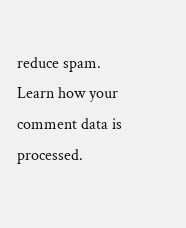reduce spam. Learn how your comment data is processed.